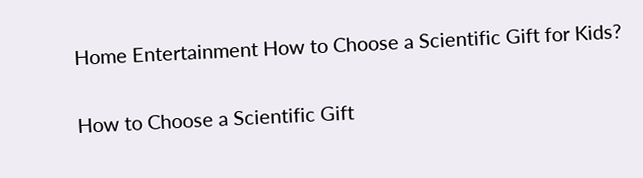Home Entertainment How to Choose a Scientific Gift for Kids?

How to Choose a Scientific Gift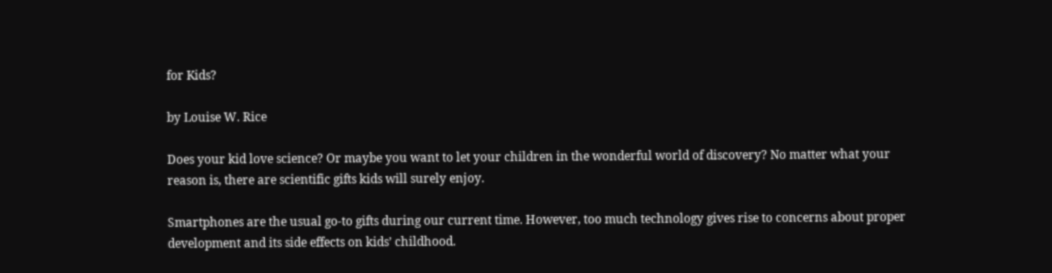for Kids?

by Louise W. Rice

Does your kid love science? Or maybe you want to let your children in the wonderful world of discovery? No matter what your reason is, there are scientific gifts kids will surely enjoy.

Smartphones are the usual go-to gifts during our current time. However, too much technology gives rise to concerns about proper development and its side effects on kids’ childhood.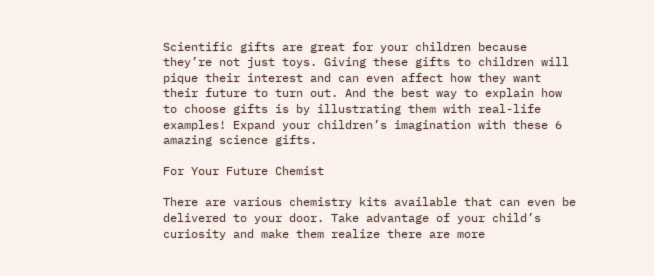Scientific gifts are great for your children because they’re not just toys. Giving these gifts to children will pique their interest and can even affect how they want their future to turn out. And the best way to explain how to choose gifts is by illustrating them with real-life examples! Expand your children’s imagination with these 6 amazing science gifts.

For Your Future Chemist

There are various chemistry kits available that can even be delivered to your door. Take advantage of your child’s curiosity and make them realize there are more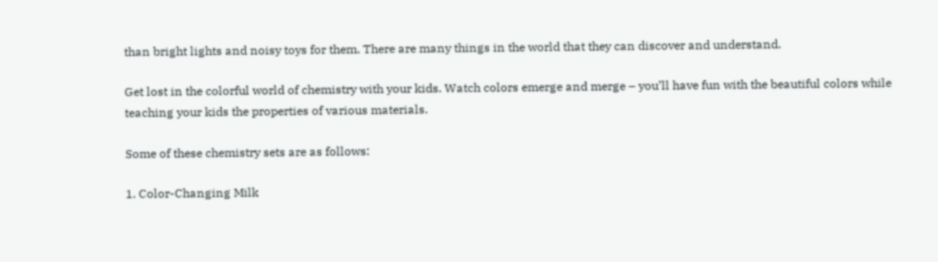than bright lights and noisy toys for them. There are many things in the world that they can discover and understand.

Get lost in the colorful world of chemistry with your kids. Watch colors emerge and merge – you’ll have fun with the beautiful colors while teaching your kids the properties of various materials.

Some of these chemistry sets are as follows:

1. Color-Changing Milk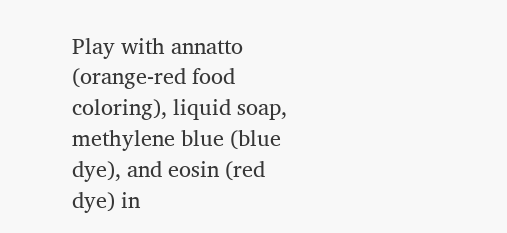Play with annatto (orange-red food coloring), liquid soap, methylene blue (blue dye), and eosin (red dye) in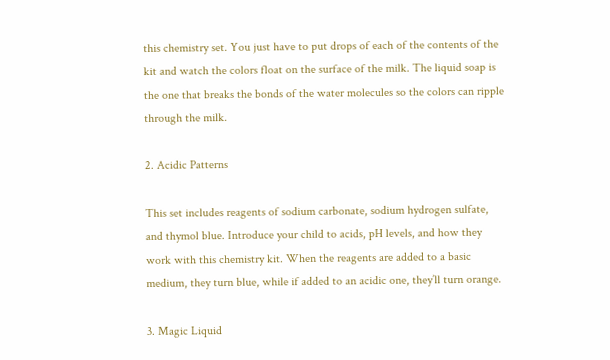this chemistry set. You just have to put drops of each of the contents of the kit and watch the colors float on the surface of the milk. The liquid soap is the one that breaks the bonds of the water molecules so the colors can ripple through the milk.

2. Acidic Patterns

This set includes reagents of sodium carbonate, sodium hydrogen sulfate, and thymol blue. Introduce your child to acids, pH levels, and how they work with this chemistry kit. When the reagents are added to a basic medium, they turn blue, while if added to an acidic one, they’ll turn orange.

3. Magic Liquid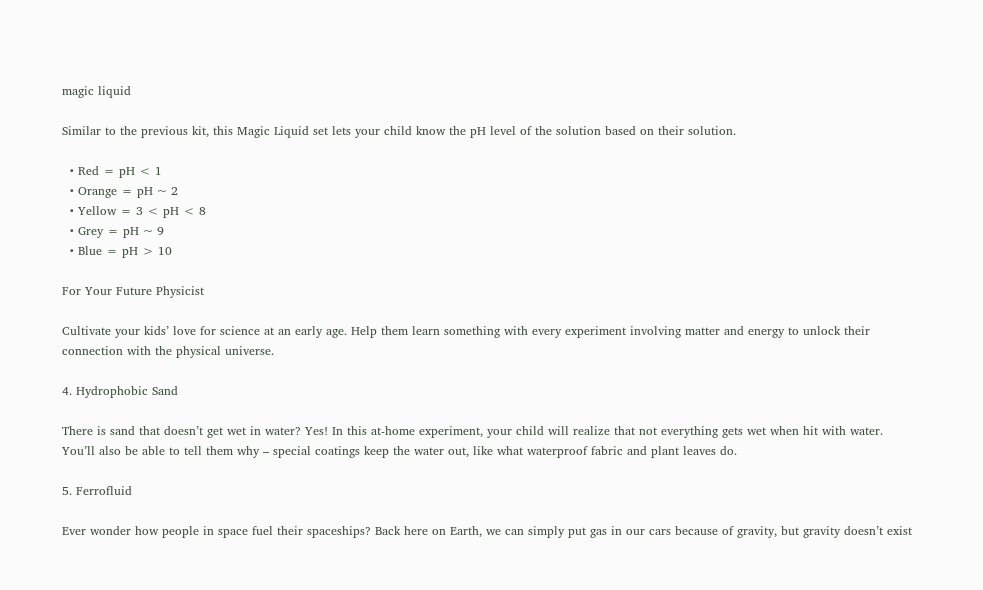magic liquid

Similar to the previous kit, this Magic Liquid set lets your child know the pH level of the solution based on their solution.

  • Red = pH < 1
  • Orange = pH ~ 2
  • Yellow = 3 < pH < 8
  • Grey = pH ~ 9
  • Blue = pH > 10

For Your Future Physicist

Cultivate your kids’ love for science at an early age. Help them learn something with every experiment involving matter and energy to unlock their connection with the physical universe.

4. Hydrophobic Sand

There is sand that doesn’t get wet in water? Yes! In this at-home experiment, your child will realize that not everything gets wet when hit with water. You’ll also be able to tell them why – special coatings keep the water out, like what waterproof fabric and plant leaves do.

5. Ferrofluid

Ever wonder how people in space fuel their spaceships? Back here on Earth, we can simply put gas in our cars because of gravity, but gravity doesn’t exist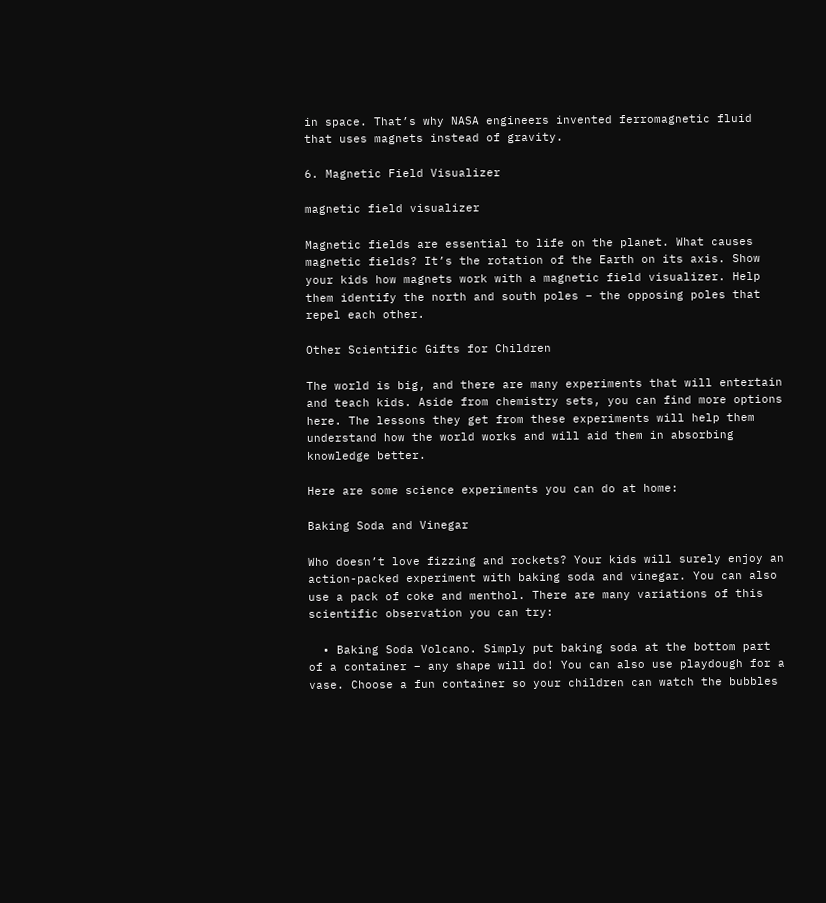in space. That’s why NASA engineers invented ferromagnetic fluid that uses magnets instead of gravity.

6. Magnetic Field Visualizer

magnetic field visualizer

Magnetic fields are essential to life on the planet. What causes magnetic fields? It’s the rotation of the Earth on its axis. Show your kids how magnets work with a magnetic field visualizer. Help them identify the north and south poles – the opposing poles that repel each other.

Other Scientific Gifts for Children

The world is big, and there are many experiments that will entertain and teach kids. Aside from chemistry sets, you can find more options here. The lessons they get from these experiments will help them understand how the world works and will aid them in absorbing knowledge better.

Here are some science experiments you can do at home:

Baking Soda and Vinegar

Who doesn’t love fizzing and rockets? Your kids will surely enjoy an action-packed experiment with baking soda and vinegar. You can also use a pack of coke and menthol. There are many variations of this scientific observation you can try:

  • Baking Soda Volcano. Simply put baking soda at the bottom part of a container – any shape will do! You can also use playdough for a vase. Choose a fun container so your children can watch the bubbles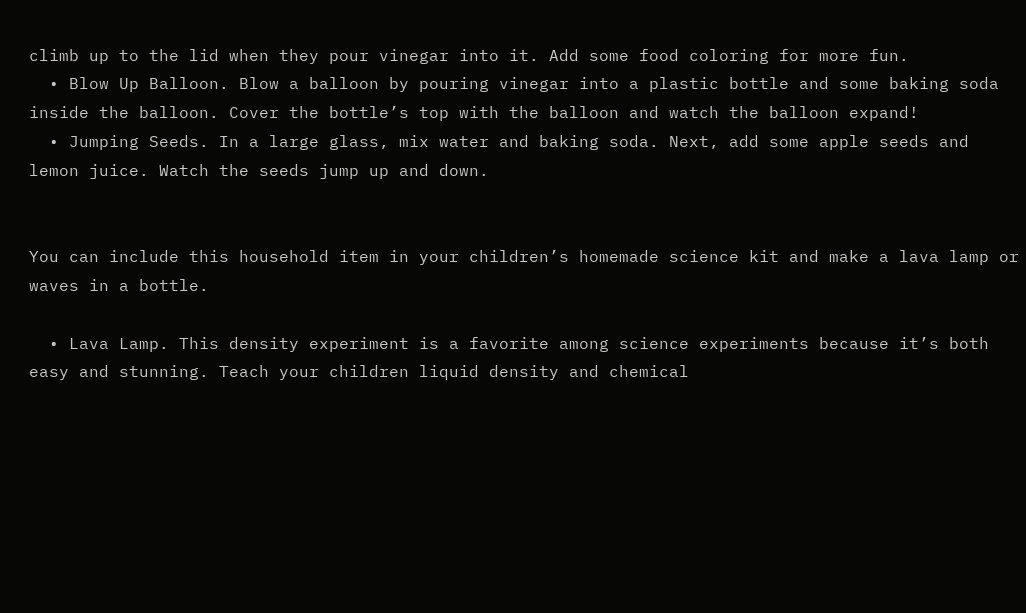climb up to the lid when they pour vinegar into it. Add some food coloring for more fun.
  • Blow Up Balloon. Blow a balloon by pouring vinegar into a plastic bottle and some baking soda inside the balloon. Cover the bottle’s top with the balloon and watch the balloon expand!
  • Jumping Seeds. In a large glass, mix water and baking soda. Next, add some apple seeds and lemon juice. Watch the seeds jump up and down.


You can include this household item in your children’s homemade science kit and make a lava lamp or waves in a bottle.

  • Lava Lamp. This density experiment is a favorite among science experiments because it’s both easy and stunning. Teach your children liquid density and chemical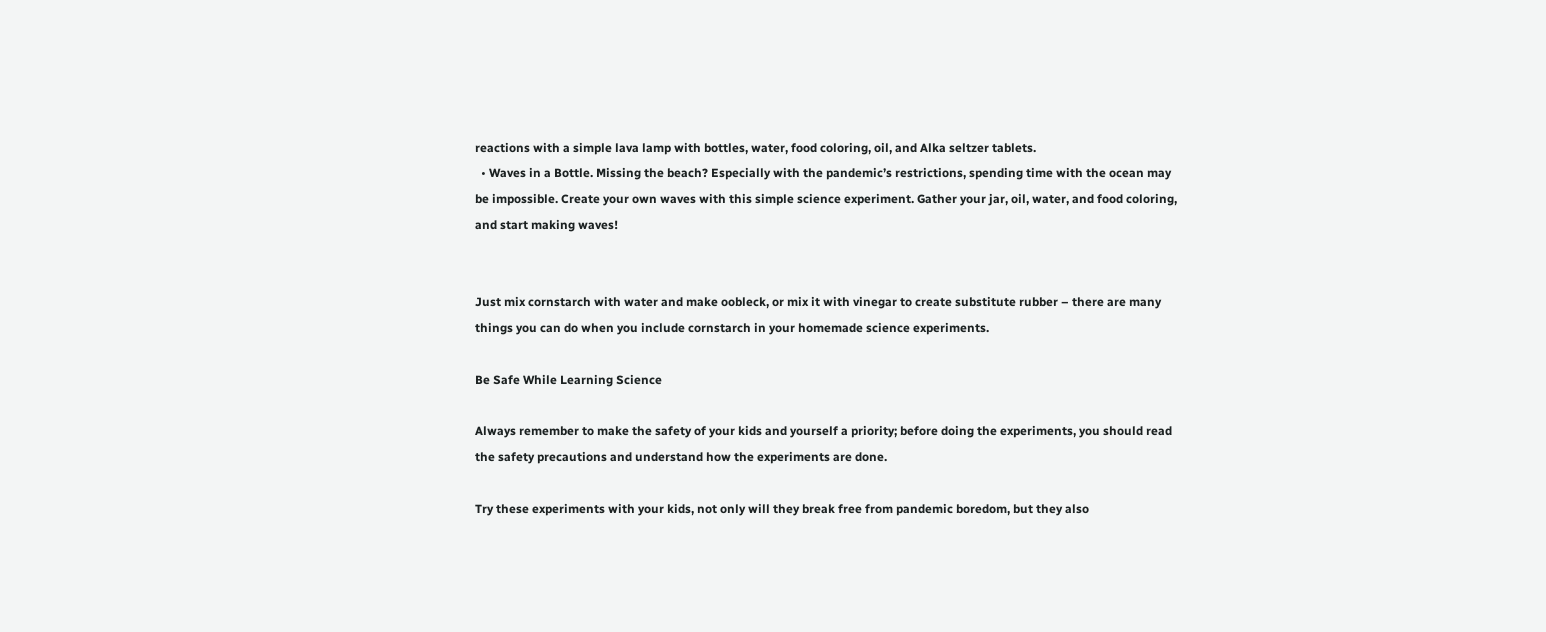reactions with a simple lava lamp with bottles, water, food coloring, oil, and Alka seltzer tablets.
  • Waves in a Bottle. Missing the beach? Especially with the pandemic’s restrictions, spending time with the ocean may be impossible. Create your own waves with this simple science experiment. Gather your jar, oil, water, and food coloring, and start making waves!


Just mix cornstarch with water and make oobleck, or mix it with vinegar to create substitute rubber – there are many things you can do when you include cornstarch in your homemade science experiments.

Be Safe While Learning Science

Always remember to make the safety of your kids and yourself a priority; before doing the experiments, you should read the safety precautions and understand how the experiments are done.

Try these experiments with your kids, not only will they break free from pandemic boredom, but they also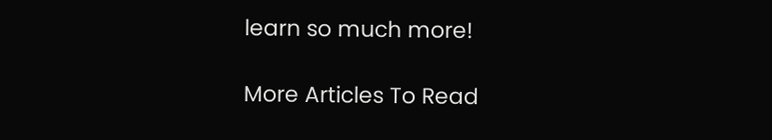learn so much more!

More Articles To Read